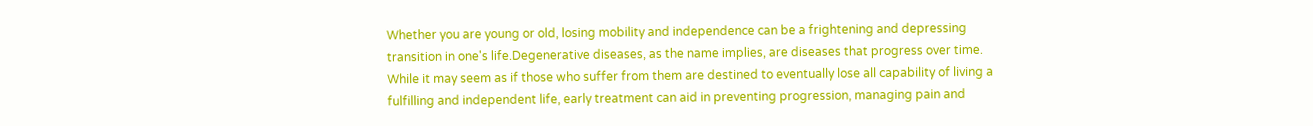Whether you are young or old, losing mobility and independence can be a frightening and depressing transition in one's life.Degenerative diseases, as the name implies, are diseases that progress over time. While it may seem as if those who suffer from them are destined to eventually lose all capability of living a fulfilling and independent life, early treatment can aid in preventing progression, managing pain and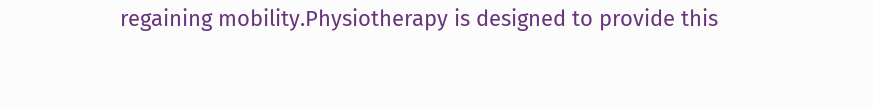regaining mobility.Physiotherapy is designed to provide this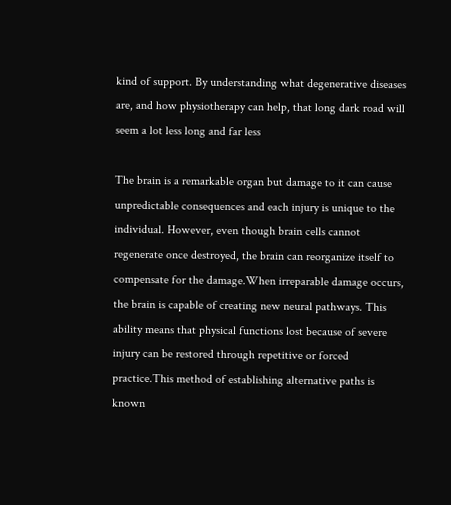kind of support. By understanding what degenerative diseases are, and how physiotherapy can help, that long dark road will seem a lot less long and far less

The brain is a remarkable organ but damage to it can cause unpredictable consequences and each injury is unique to the individual. However, even though brain cells cannot regenerate once destroyed, the brain can reorganize itself to compensate for the damage.When irreparable damage occurs, the brain is capable of creating new neural pathways. This ability means that physical functions lost because of severe injury can be restored through repetitive or forced practice.This method of establishing alternative paths is known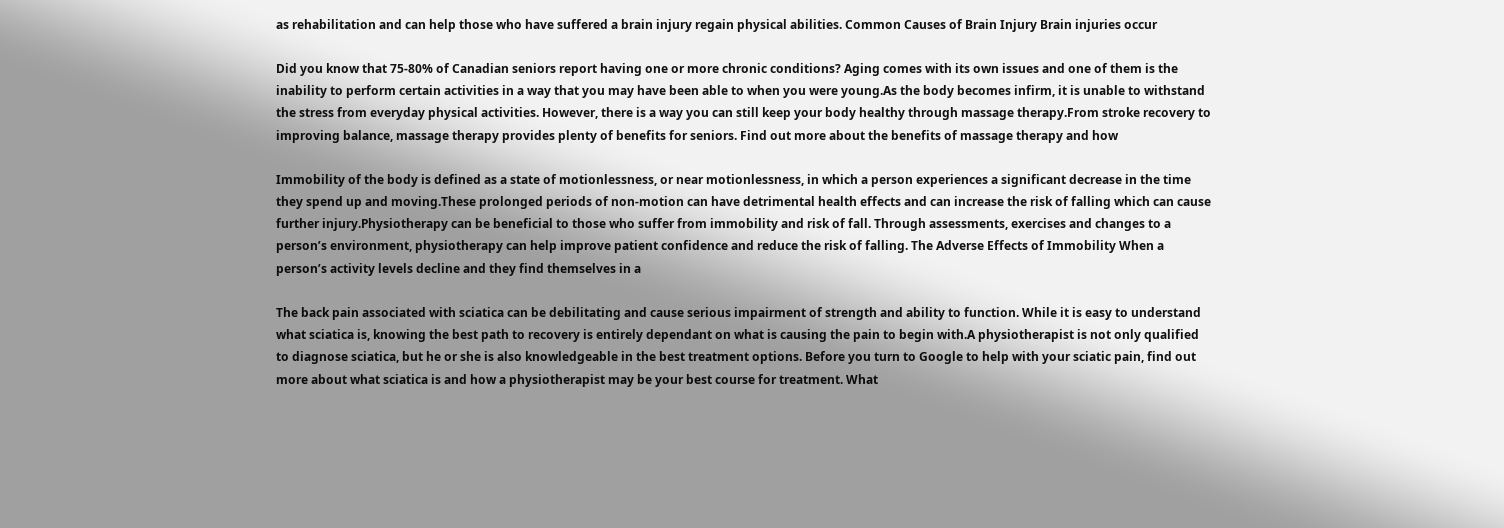as rehabilitation and can help those who have suffered a brain injury regain physical abilities. Common Causes of Brain Injury Brain injuries occur

Did you know that 75-80% of Canadian seniors report having one or more chronic conditions? Aging comes with its own issues and one of them is the inability to perform certain activities in a way that you may have been able to when you were young.As the body becomes infirm, it is unable to withstand the stress from everyday physical activities. However, there is a way you can still keep your body healthy through massage therapy.From stroke recovery to improving balance, massage therapy provides plenty of benefits for seniors. Find out more about the benefits of massage therapy and how

Immobility of the body is defined as a state of motionlessness, or near motionlessness, in which a person experiences a significant decrease in the time they spend up and moving.These prolonged periods of non-motion can have detrimental health effects and can increase the risk of falling which can cause further injury.Physiotherapy can be beneficial to those who suffer from immobility and risk of fall. Through assessments, exercises and changes to a person’s environment, physiotherapy can help improve patient confidence and reduce the risk of falling. The Adverse Effects of Immobility When a person’s activity levels decline and they find themselves in a

The back pain associated with sciatica can be debilitating and cause serious impairment of strength and ability to function. While it is easy to understand what sciatica is, knowing the best path to recovery is entirely dependant on what is causing the pain to begin with.A physiotherapist is not only qualified to diagnose sciatica, but he or she is also knowledgeable in the best treatment options. Before you turn to Google to help with your sciatic pain, find out more about what sciatica is and how a physiotherapist may be your best course for treatment. What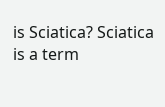is Sciatica? Sciatica is a term